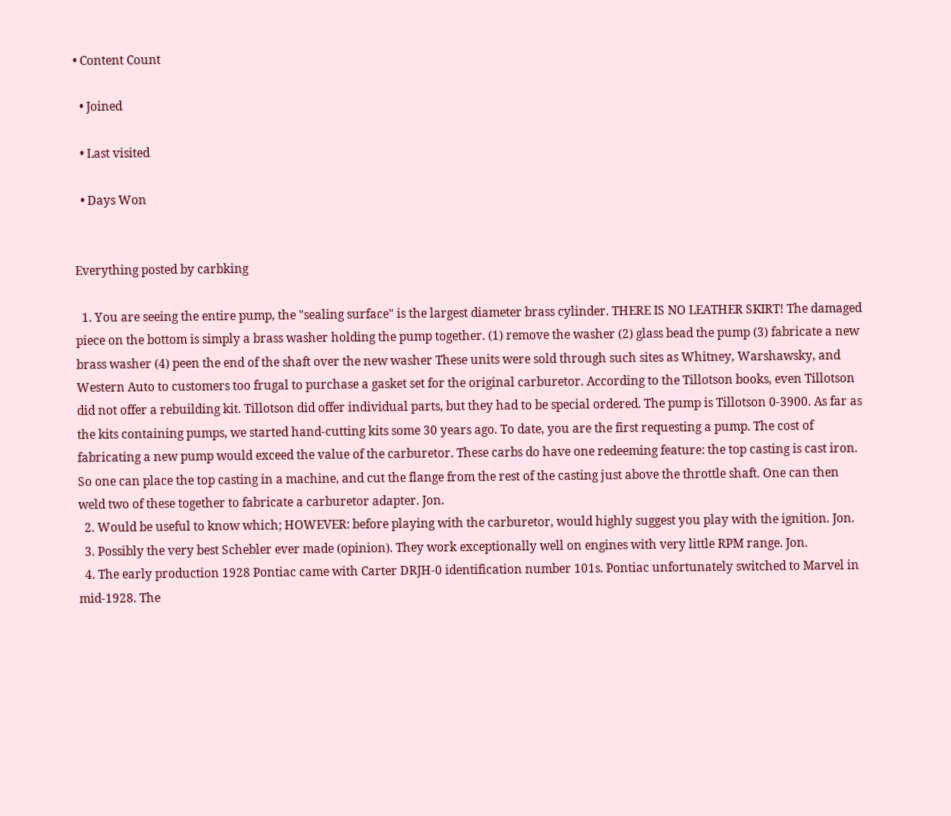• Content Count

  • Joined

  • Last visited

  • Days Won


Everything posted by carbking

  1. You are seeing the entire pump, the "sealing surface" is the largest diameter brass cylinder. THERE IS NO LEATHER SKIRT! The damaged piece on the bottom is simply a brass washer holding the pump together. (1) remove the washer (2) glass bead the pump (3) fabricate a new brass washer (4) peen the end of the shaft over the new washer These units were sold through such sites as Whitney, Warshawsky, and Western Auto to customers too frugal to purchase a gasket set for the original carburetor. According to the Tillotson books, even Tillotson did not offer a rebuilding kit. Tillotson did offer individual parts, but they had to be special ordered. The pump is Tillotson 0-3900. As far as the kits containing pumps, we started hand-cutting kits some 30 years ago. To date, you are the first requesting a pump. The cost of fabricating a new pump would exceed the value of the carburetor. These carbs do have one redeeming feature: the top casting is cast iron. So one can place the top casting in a machine, and cut the flange from the rest of the casting just above the throttle shaft. One can then weld two of these together to fabricate a carburetor adapter. Jon.
  2. Would be useful to know which; HOWEVER: before playing with the carburetor, would highly suggest you play with the ignition. Jon.
  3. Possibly the very best Schebler ever made (opinion). They work exceptionally well on engines with very little RPM range. Jon.
  4. The early production 1928 Pontiac came with Carter DRJH-0 identification number 101s. Pontiac unfortunately switched to Marvel in mid-1928. The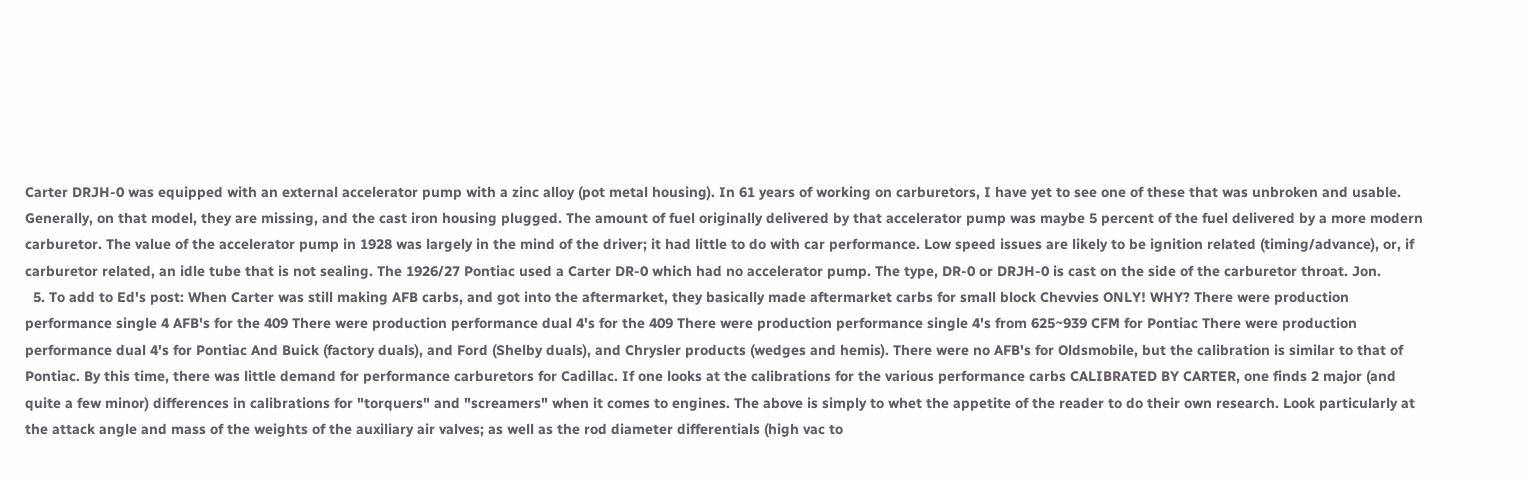Carter DRJH-0 was equipped with an external accelerator pump with a zinc alloy (pot metal housing). In 61 years of working on carburetors, I have yet to see one of these that was unbroken and usable. Generally, on that model, they are missing, and the cast iron housing plugged. The amount of fuel originally delivered by that accelerator pump was maybe 5 percent of the fuel delivered by a more modern carburetor. The value of the accelerator pump in 1928 was largely in the mind of the driver; it had little to do with car performance. Low speed issues are likely to be ignition related (timing/advance), or, if carburetor related, an idle tube that is not sealing. The 1926/27 Pontiac used a Carter DR-0 which had no accelerator pump. The type, DR-0 or DRJH-0 is cast on the side of the carburetor throat. Jon.
  5. To add to Ed's post: When Carter was still making AFB carbs, and got into the aftermarket, they basically made aftermarket carbs for small block Chevvies ONLY! WHY? There were production performance single 4 AFB's for the 409 There were production performance dual 4's for the 409 There were production performance single 4's from 625~939 CFM for Pontiac There were production performance dual 4's for Pontiac And Buick (factory duals), and Ford (Shelby duals), and Chrysler products (wedges and hemis). There were no AFB's for Oldsmobile, but the calibration is similar to that of Pontiac. By this time, there was little demand for performance carburetors for Cadillac. If one looks at the calibrations for the various performance carbs CALIBRATED BY CARTER, one finds 2 major (and quite a few minor) differences in calibrations for "torquers" and "screamers" when it comes to engines. The above is simply to whet the appetite of the reader to do their own research. Look particularly at the attack angle and mass of the weights of the auxiliary air valves; as well as the rod diameter differentials (high vac to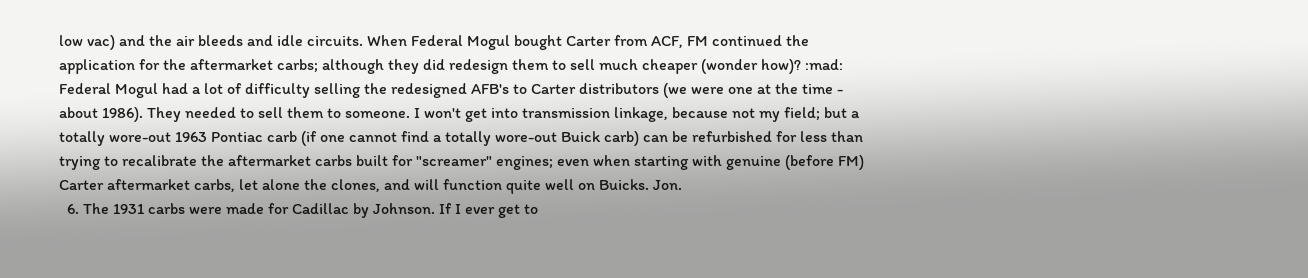low vac) and the air bleeds and idle circuits. When Federal Mogul bought Carter from ACF, FM continued the application for the aftermarket carbs; although they did redesign them to sell much cheaper (wonder how)? :mad: Federal Mogul had a lot of difficulty selling the redesigned AFB's to Carter distributors (we were one at the time - about 1986). They needed to sell them to someone. I won't get into transmission linkage, because not my field; but a totally wore-out 1963 Pontiac carb (if one cannot find a totally wore-out Buick carb) can be refurbished for less than trying to recalibrate the aftermarket carbs built for "screamer" engines; even when starting with genuine (before FM) Carter aftermarket carbs, let alone the clones, and will function quite well on Buicks. Jon.
  6. The 1931 carbs were made for Cadillac by Johnson. If I ever get to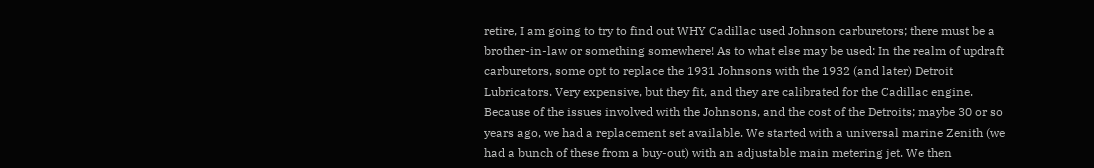retire, I am going to try to find out WHY Cadillac used Johnson carburetors; there must be a brother-in-law or something somewhere! As to what else may be used: In the realm of updraft carburetors, some opt to replace the 1931 Johnsons with the 1932 (and later) Detroit Lubricators. Very expensive, but they fit, and they are calibrated for the Cadillac engine. Because of the issues involved with the Johnsons, and the cost of the Detroits; maybe 30 or so years ago, we had a replacement set available. We started with a universal marine Zenith (we had a bunch of these from a buy-out) with an adjustable main metering jet. We then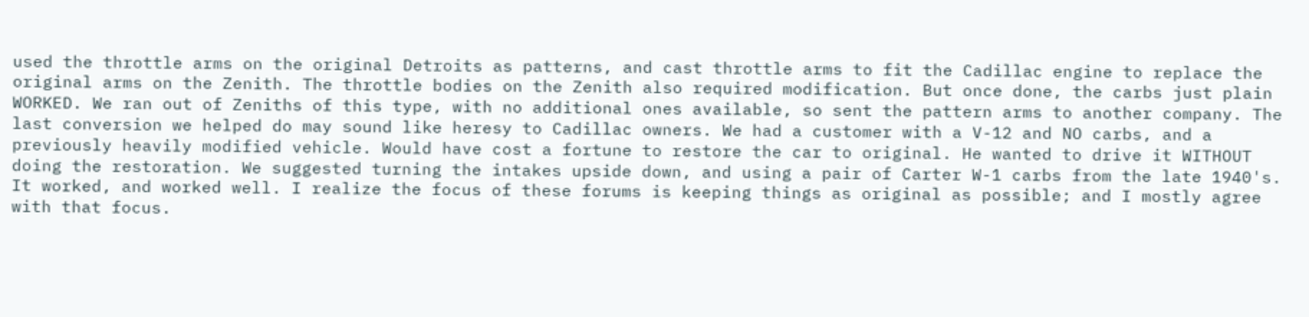used the throttle arms on the original Detroits as patterns, and cast throttle arms to fit the Cadillac engine to replace the original arms on the Zenith. The throttle bodies on the Zenith also required modification. But once done, the carbs just plain WORKED. We ran out of Zeniths of this type, with no additional ones available, so sent the pattern arms to another company. The last conversion we helped do may sound like heresy to Cadillac owners. We had a customer with a V-12 and NO carbs, and a previously heavily modified vehicle. Would have cost a fortune to restore the car to original. He wanted to drive it WITHOUT doing the restoration. We suggested turning the intakes upside down, and using a pair of Carter W-1 carbs from the late 1940's. It worked, and worked well. I realize the focus of these forums is keeping things as original as possible; and I mostly agree with that focus.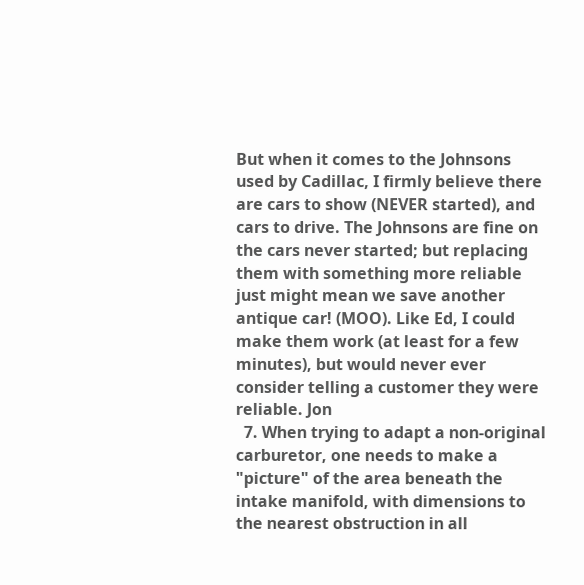But when it comes to the Johnsons used by Cadillac, I firmly believe there are cars to show (NEVER started), and cars to drive. The Johnsons are fine on the cars never started; but replacing them with something more reliable just might mean we save another antique car! (MOO). Like Ed, I could make them work (at least for a few minutes), but would never ever consider telling a customer they were reliable. Jon
  7. When trying to adapt a non-original carburetor, one needs to make a "picture" of the area beneath the intake manifold, with dimensions to the nearest obstruction in all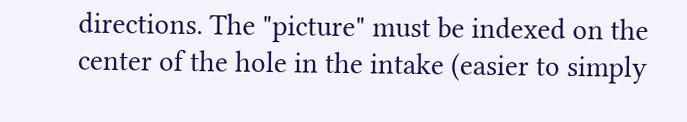directions. The "picture" must be indexed on the center of the hole in the intake (easier to simply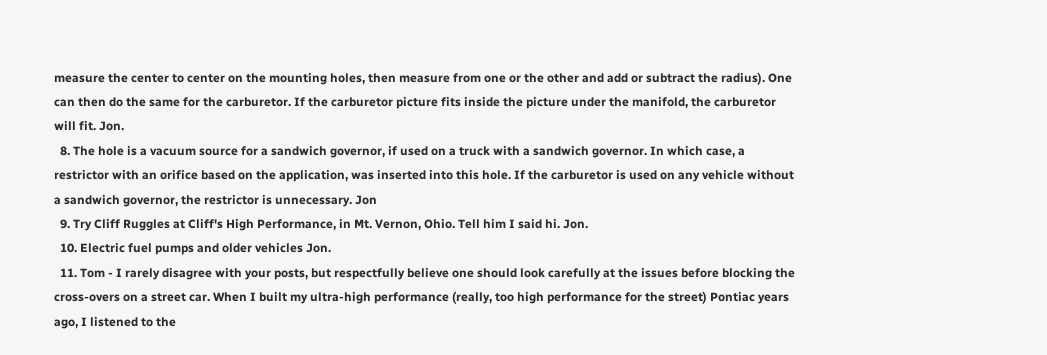measure the center to center on the mounting holes, then measure from one or the other and add or subtract the radius). One can then do the same for the carburetor. If the carburetor picture fits inside the picture under the manifold, the carburetor will fit. Jon.
  8. The hole is a vacuum source for a sandwich governor, if used on a truck with a sandwich governor. In which case, a restrictor with an orifice based on the application, was inserted into this hole. If the carburetor is used on any vehicle without a sandwich governor, the restrictor is unnecessary. Jon
  9. Try Cliff Ruggles at Cliff's High Performance, in Mt. Vernon, Ohio. Tell him I said hi. Jon.
  10. Electric fuel pumps and older vehicles Jon.
  11. Tom - I rarely disagree with your posts, but respectfully believe one should look carefully at the issues before blocking the cross-overs on a street car. When I built my ultra-high performance (really, too high performance for the street) Pontiac years ago, I listened to the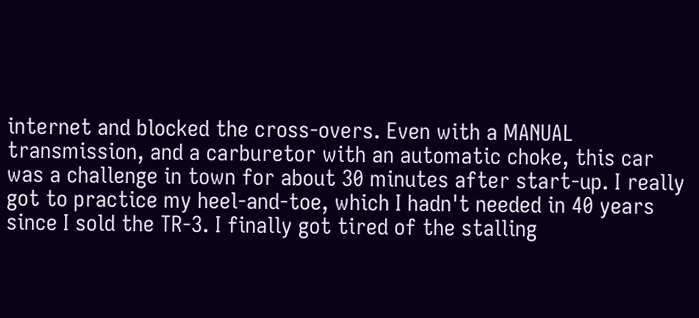internet and blocked the cross-overs. Even with a MANUAL transmission, and a carburetor with an automatic choke, this car was a challenge in town for about 30 minutes after start-up. I really got to practice my heel-and-toe, which I hadn't needed in 40 years since I sold the TR-3. I finally got tired of the stalling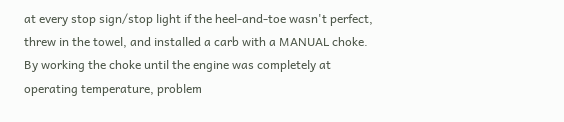at every stop sign/stop light if the heel-and-toe wasn't perfect, threw in the towel, and installed a carb with a MANUAL choke. By working the choke until the engine was completely at operating temperature, problem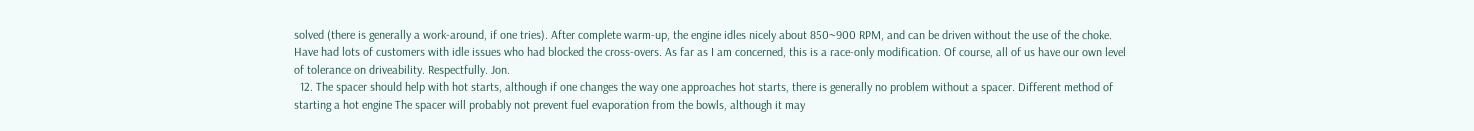solved (there is generally a work-around, if one tries). After complete warm-up, the engine idles nicely about 850~900 RPM, and can be driven without the use of the choke. Have had lots of customers with idle issues who had blocked the cross-overs. As far as I am concerned, this is a race-only modification. Of course, all of us have our own level of tolerance on driveability. Respectfully. Jon.
  12. The spacer should help with hot starts, although if one changes the way one approaches hot starts, there is generally no problem without a spacer. Different method of starting a hot engine The spacer will probably not prevent fuel evaporation from the bowls, although it may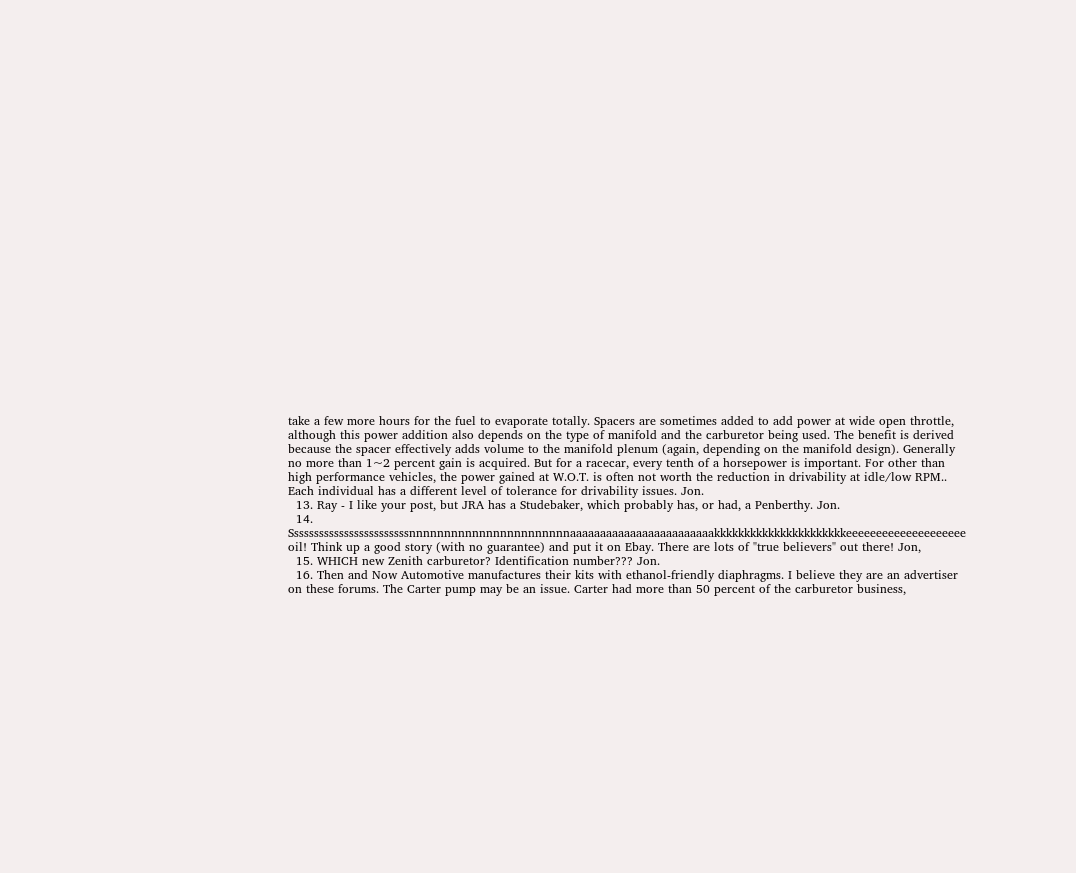take a few more hours for the fuel to evaporate totally. Spacers are sometimes added to add power at wide open throttle, although this power addition also depends on the type of manifold and the carburetor being used. The benefit is derived because the spacer effectively adds volume to the manifold plenum (again, depending on the manifold design). Generally no more than 1~2 percent gain is acquired. But for a racecar, every tenth of a horsepower is important. For other than high performance vehicles, the power gained at W.O.T. is often not worth the reduction in drivability at idle/low RPM.. Each individual has a different level of tolerance for drivability issues. Jon.
  13. Ray - I like your post, but JRA has a Studebaker, which probably has, or had, a Penberthy. Jon.
  14. Ssssssssssssssssssssssssnnnnnnnnnnnnnnnnnnnnnnnaaaaaaaaaaaaaaaaaaaaaaaakkkkkkkkkkkkkkkkkkkkkkeeeeeeeeeeeeeeeeeeee oil! Think up a good story (with no guarantee) and put it on Ebay. There are lots of "true believers" out there! Jon,
  15. WHICH new Zenith carburetor? Identification number??? Jon.
  16. Then and Now Automotive manufactures their kits with ethanol-friendly diaphragms. I believe they are an advertiser on these forums. The Carter pump may be an issue. Carter had more than 50 percent of the carburetor business,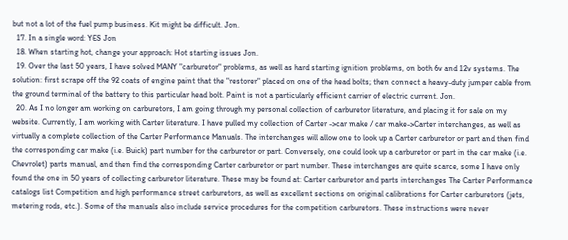but not a lot of the fuel pump business. Kit might be difficult. Jon.
  17. In a single word: YES Jon
  18. When starting hot, change your approach: Hot starting issues Jon.
  19. Over the last 50 years, I have solved MANY "carburetor" problems, as well as hard starting ignition problems, on both 6v and 12v systems. The solution: first scrape off the 92 coats of engine paint that the "restorer" placed on one of the head bolts; then connect a heavy-duty jumper cable from the ground terminal of the battery to this particular head bolt. Paint is not a particularly efficient carrier of electric current. Jon.
  20. As I no longer am working on carburetors, I am going through my personal collection of carburetor literature, and placing it for sale on my website. Currently, I am working with Carter literature. I have pulled my collection of Carter ->car make / car make->Carter interchanges, as well as virtually a complete collection of the Carter Performance Manuals. The interchanges will allow one to look up a Carter carburetor or part and then find the corresponding car make (i.e. Buick) part number for the carburetor or part. Conversely, one could look up a carburetor or part in the car make (i.e. Chevrolet) parts manual, and then find the corresponding Carter carburetor or part number. These interchanges are quite scarce, some I have only found the one in 50 years of collecting carburetor literature. These may be found at: Carter carburetor and parts interchanges The Carter Performance catalogs list Competition and high performance street carburetors, as well as excellent sections on original calibrations for Carter carburetors (jets, metering rods, etc.). Some of the manuals also include service procedures for the competition carburetors. These instructions were never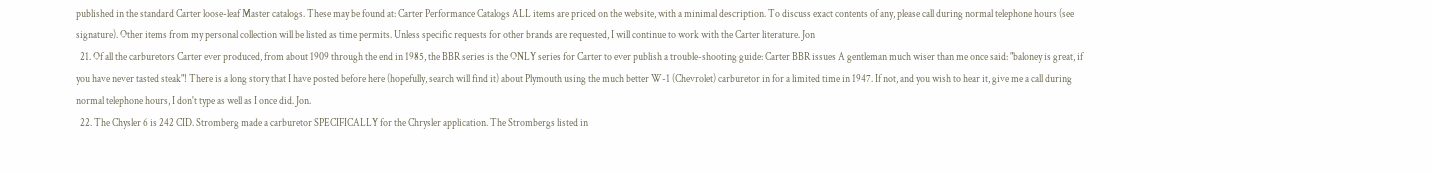published in the standard Carter loose-leaf Master catalogs. These may be found at: Carter Performance Catalogs ALL items are priced on the website, with a minimal description. To discuss exact contents of any, please call during normal telephone hours (see signature). Other items from my personal collection will be listed as time permits. Unless specific requests for other brands are requested, I will continue to work with the Carter literature. Jon
  21. Of all the carburetors Carter ever produced, from about 1909 through the end in 1985, the BBR series is the ONLY series for Carter to ever publish a trouble-shooting guide: Carter BBR issues A gentleman much wiser than me once said: "baloney is great, if you have never tasted steak"! There is a long story that I have posted before here (hopefully, search will find it) about Plymouth using the much better W-1 (Chevrolet) carburetor in for a limited time in 1947. If not, and you wish to hear it, give me a call during normal telephone hours, I don't type as well as I once did. Jon.
  22. The Chysler 6 is 242 CID. Stromberg made a carburetor SPECIFICALLY for the Chrysler application. The Strombergs listed in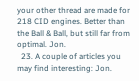your other thread are made for 218 CID engines. Better than the Ball & Ball, but still far from optimal. Jon.
  23. A couple of articles you may find interesting: Jon.